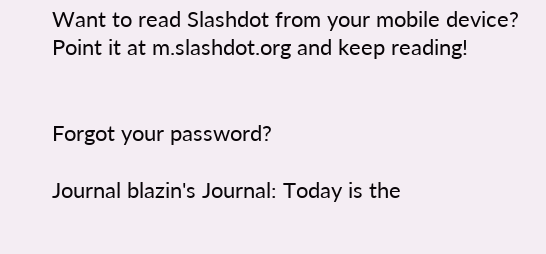Want to read Slashdot from your mobile device? Point it at m.slashdot.org and keep reading!


Forgot your password?

Journal blazin's Journal: Today is the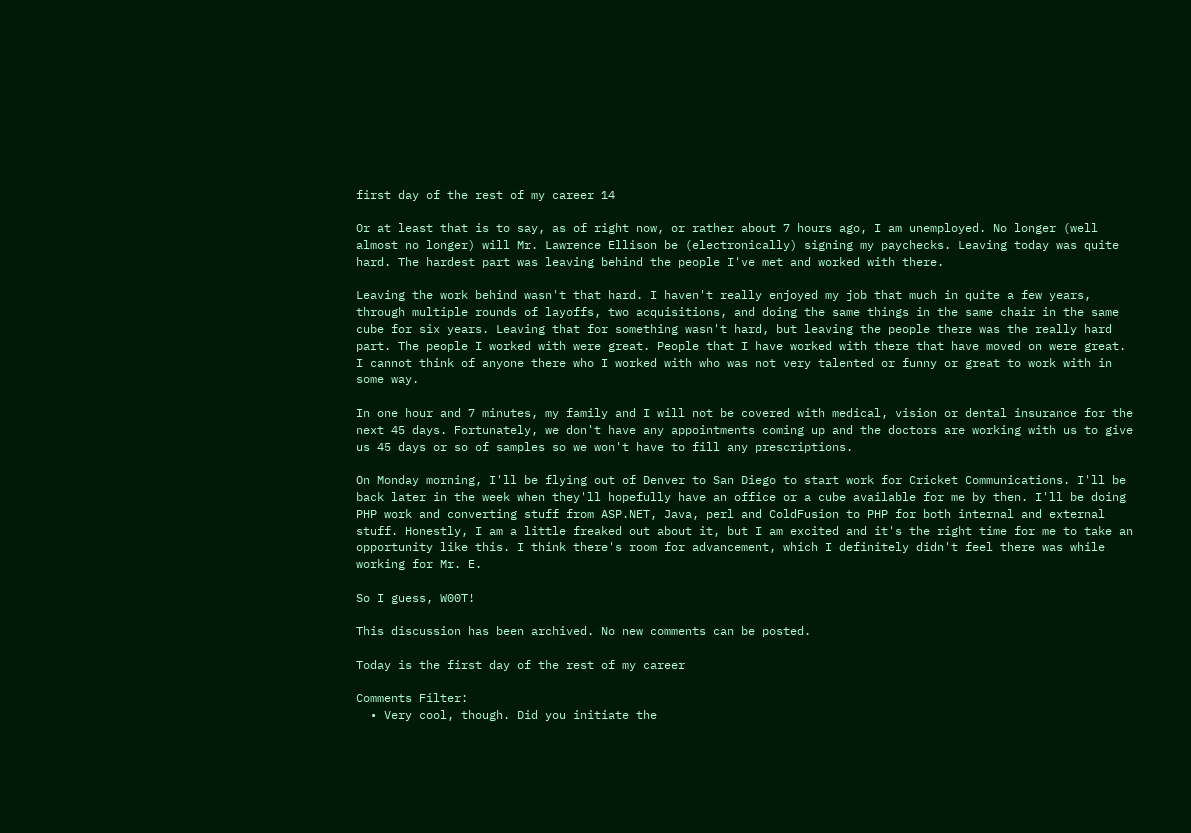first day of the rest of my career 14

Or at least that is to say, as of right now, or rather about 7 hours ago, I am unemployed. No longer (well almost no longer) will Mr. Lawrence Ellison be (electronically) signing my paychecks. Leaving today was quite hard. The hardest part was leaving behind the people I've met and worked with there.

Leaving the work behind wasn't that hard. I haven't really enjoyed my job that much in quite a few years, through multiple rounds of layoffs, two acquisitions, and doing the same things in the same chair in the same cube for six years. Leaving that for something wasn't hard, but leaving the people there was the really hard part. The people I worked with were great. People that I have worked with there that have moved on were great. I cannot think of anyone there who I worked with who was not very talented or funny or great to work with in some way.

In one hour and 7 minutes, my family and I will not be covered with medical, vision or dental insurance for the next 45 days. Fortunately, we don't have any appointments coming up and the doctors are working with us to give us 45 days or so of samples so we won't have to fill any prescriptions.

On Monday morning, I'll be flying out of Denver to San Diego to start work for Cricket Communications. I'll be back later in the week when they'll hopefully have an office or a cube available for me by then. I'll be doing PHP work and converting stuff from ASP.NET, Java, perl and ColdFusion to PHP for both internal and external stuff. Honestly, I am a little freaked out about it, but I am excited and it's the right time for me to take an opportunity like this. I think there's room for advancement, which I definitely didn't feel there was while working for Mr. E.

So I guess, W00T!

This discussion has been archived. No new comments can be posted.

Today is the first day of the rest of my career

Comments Filter:
  • Very cool, though. Did you initiate the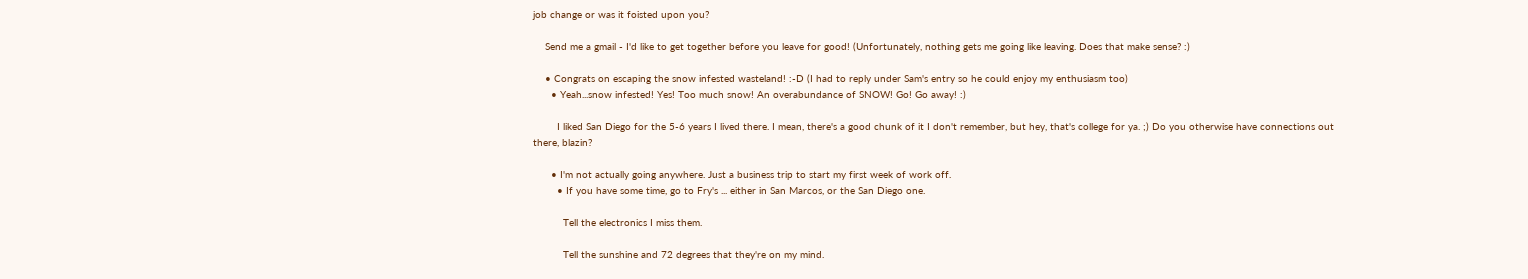job change or was it foisted upon you?

    Send me a gmail - I'd like to get together before you leave for good! (Unfortunately, nothing gets me going like leaving. Does that make sense? :)

    • Congrats on escaping the snow infested wasteland! :-D (I had to reply under Sam's entry so he could enjoy my enthusiasm too)
      • Yeah...snow infested! Yes! Too much snow! An overabundance of SNOW! Go! Go away! :)

        I liked San Diego for the 5-6 years I lived there. I mean, there's a good chunk of it I don't remember, but hey, that's college for ya. ;) Do you otherwise have connections out there, blazin?

      • I'm not actually going anywhere. Just a business trip to start my first week of work off.
        • If you have some time, go to Fry's ... either in San Marcos, or the San Diego one.

          Tell the electronics I miss them.

          Tell the sunshine and 72 degrees that they're on my mind.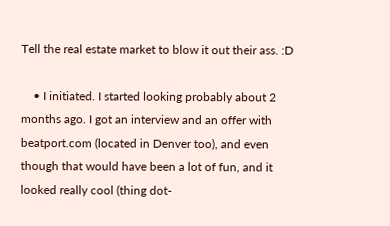Tell the real estate market to blow it out their ass. :D

    • I initiated. I started looking probably about 2 months ago. I got an interview and an offer with beatport.com (located in Denver too), and even though that would have been a lot of fun, and it looked really cool (thing dot-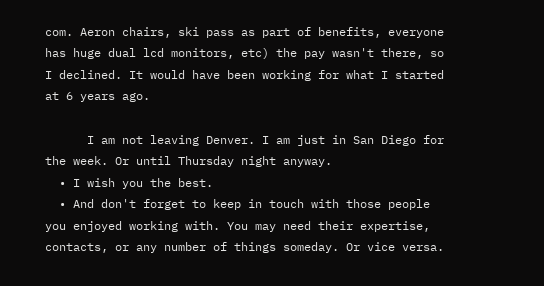com. Aeron chairs, ski pass as part of benefits, everyone has huge dual lcd monitors, etc) the pay wasn't there, so I declined. It would have been working for what I started at 6 years ago.

      I am not leaving Denver. I am just in San Diego for the week. Or until Thursday night anyway.
  • I wish you the best.
  • And don't forget to keep in touch with those people you enjoyed working with. You may need their expertise, contacts, or any number of things someday. Or vice versa.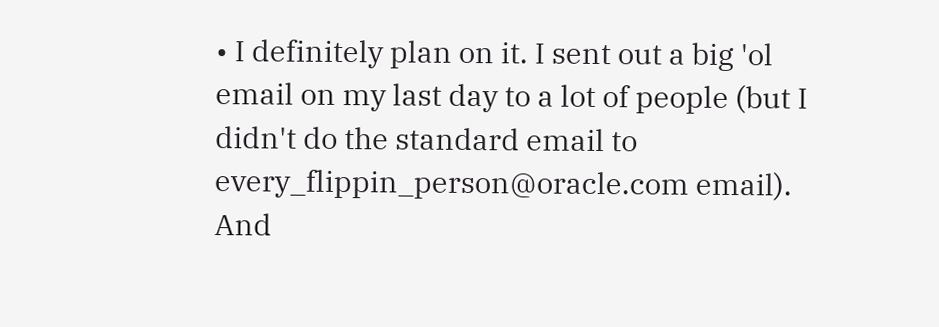• I definitely plan on it. I sent out a big 'ol email on my last day to a lot of people (but I didn't do the standard email to every_flippin_person@oracle.com email). And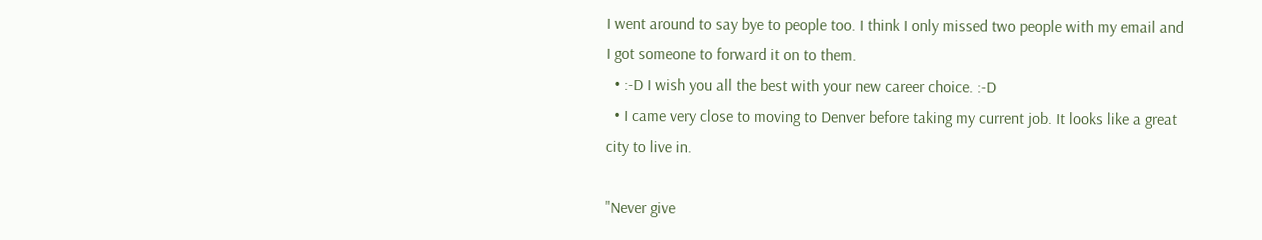I went around to say bye to people too. I think I only missed two people with my email and I got someone to forward it on to them.
  • :-D I wish you all the best with your new career choice. :-D
  • I came very close to moving to Denver before taking my current job. It looks like a great city to live in.

"Never give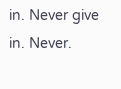in. Never give in. Never.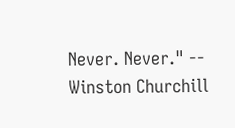Never. Never." -- Winston Churchill